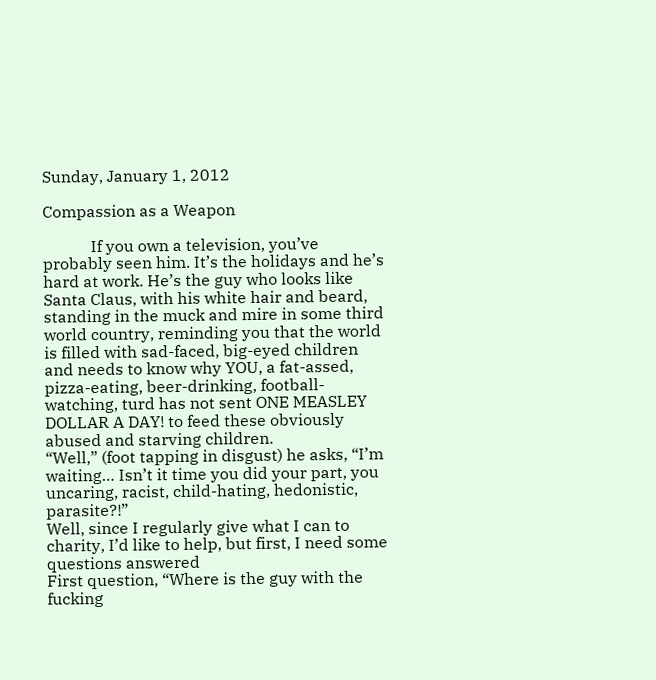Sunday, January 1, 2012

Compassion as a Weapon

            If you own a television, you’ve probably seen him. It’s the holidays and he’s hard at work. He’s the guy who looks like Santa Claus, with his white hair and beard, standing in the muck and mire in some third world country, reminding you that the world is filled with sad-faced, big-eyed children and needs to know why YOU, a fat-assed, pizza-eating, beer-drinking, football- watching, turd has not sent ONE MEASLEY DOLLAR A DAY! to feed these obviously abused and starving children.
“Well,” (foot tapping in disgust) he asks, “I’m waiting… Isn’t it time you did your part, you uncaring, racist, child-hating, hedonistic, parasite?!”
Well, since I regularly give what I can to charity, I’d like to help, but first, I need some questions answered
First question, “Where is the guy with the fucking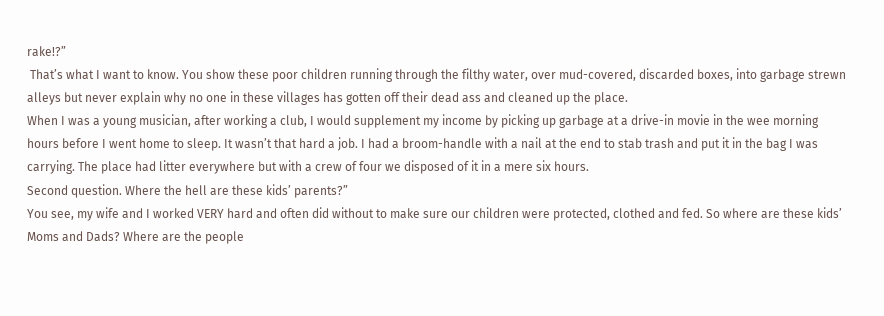rake!?”
 That’s what I want to know. You show these poor children running through the filthy water, over mud-covered, discarded boxes, into garbage strewn alleys but never explain why no one in these villages has gotten off their dead ass and cleaned up the place.
When I was a young musician, after working a club, I would supplement my income by picking up garbage at a drive-in movie in the wee morning hours before I went home to sleep. It wasn’t that hard a job. I had a broom-handle with a nail at the end to stab trash and put it in the bag I was carrying. The place had litter everywhere but with a crew of four we disposed of it in a mere six hours.
Second question. Where the hell are these kids’ parents?”
You see, my wife and I worked VERY hard and often did without to make sure our children were protected, clothed and fed. So where are these kids’ Moms and Dads? Where are the people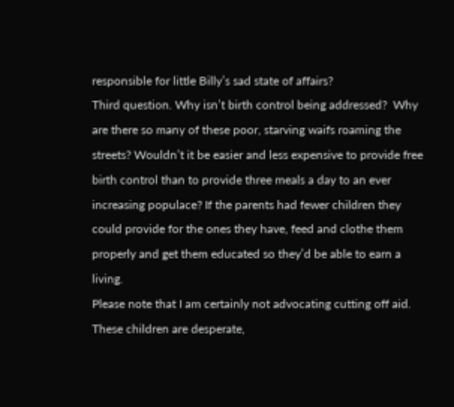responsible for little Billy’s sad state of affairs?
Third question. Why isn’t birth control being addressed?  Why are there so many of these poor, starving waifs roaming the streets? Wouldn’t it be easier and less expensive to provide free birth control than to provide three meals a day to an ever increasing populace? If the parents had fewer children they could provide for the ones they have, feed and clothe them properly and get them educated so they’d be able to earn a living.
Please note that I am certainly not advocating cutting off aid. These children are desperate,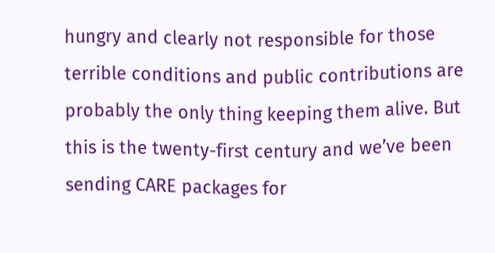hungry and clearly not responsible for those terrible conditions and public contributions are probably the only thing keeping them alive. But this is the twenty-first century and we’ve been sending CARE packages for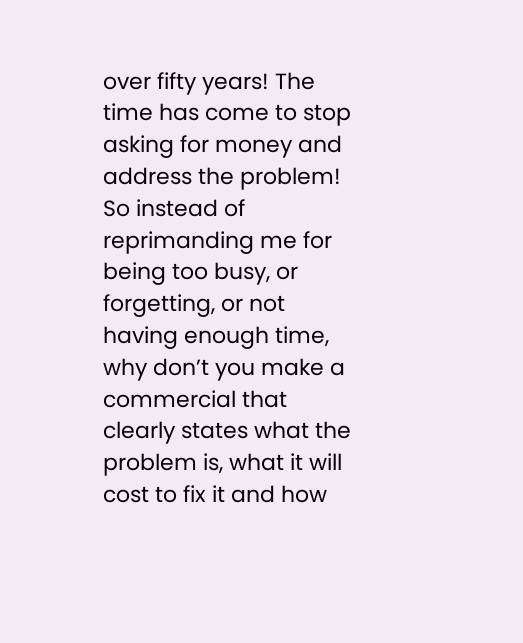over fifty years! The time has come to stop asking for money and address the problem!
So instead of reprimanding me for being too busy, or forgetting, or not having enough time, why don’t you make a commercial that clearly states what the problem is, what it will cost to fix it and how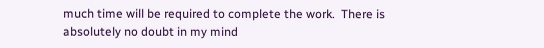much time will be required to complete the work.  There is absolutely no doubt in my mind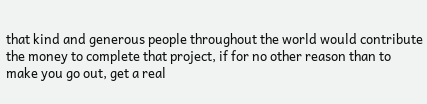that kind and generous people throughout the world would contribute the money to complete that project, if for no other reason than to make you go out, get a real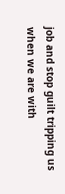job and stop guilt tripping us when we are with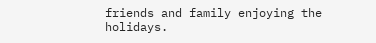friends and family enjoying the holidays.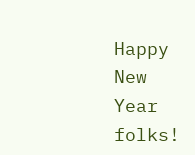Happy New Year folks!